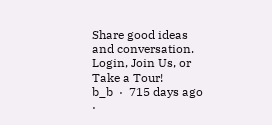Share good ideas and conversation.   Login, Join Us, or Take a Tour!
b_b  ·  715 days ago  ·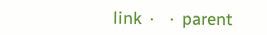link  ·    ·  parent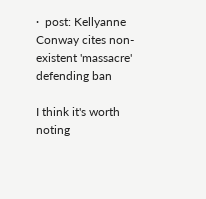·  post: Kellyanne Conway cites non-existent 'massacre' defending ban

I think it's worth noting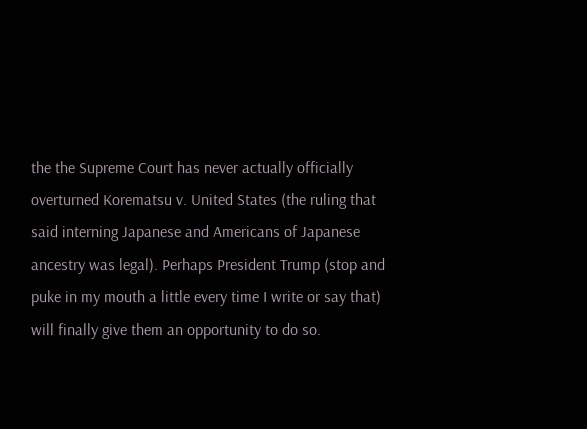the the Supreme Court has never actually officially overturned Korematsu v. United States (the ruling that said interning Japanese and Americans of Japanese ancestry was legal). Perhaps President Trump (stop and puke in my mouth a little every time I write or say that) will finally give them an opportunity to do so.